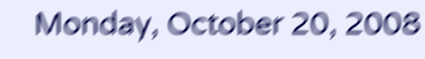Monday, October 20, 2008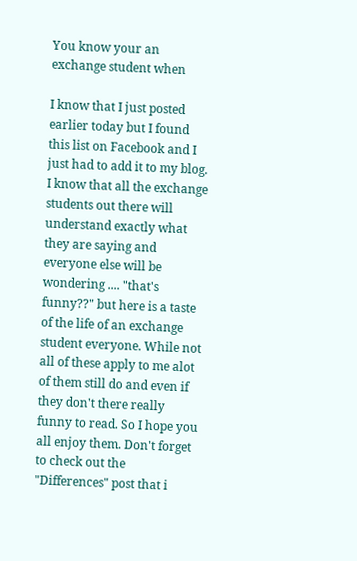You know your an exchange student when

I know that I just posted earlier today but I found this list on Facebook and I just had to add it to my blog. I know that all the exchange students out there will understand exactly what they are saying and everyone else will be wondering .... "that's funny??" but here is a taste of the life of an exchange student everyone. While not all of these apply to me alot of them still do and even if they don't there really funny to read. So I hope you all enjoy them. Don't forget to check out the "Differences" post that i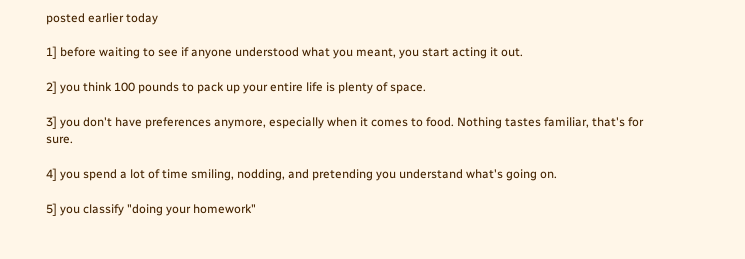posted earlier today

1] before waiting to see if anyone understood what you meant, you start acting it out.

2] you think 100 pounds to pack up your entire life is plenty of space.

3] you don't have preferences anymore, especially when it comes to food. Nothing tastes familiar, that's for sure.

4] you spend a lot of time smiling, nodding, and pretending you understand what's going on.

5] you classify "doing your homework"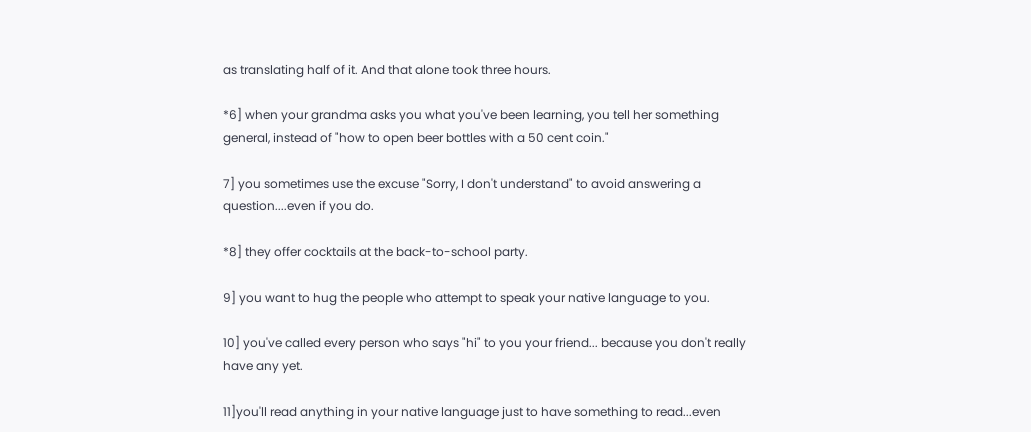as translating half of it. And that alone took three hours.

*6] when your grandma asks you what you've been learning, you tell her something general, instead of "how to open beer bottles with a 50 cent coin."

7] you sometimes use the excuse "Sorry, I don't understand" to avoid answering a question....even if you do.

*8] they offer cocktails at the back-to-school party.

9] you want to hug the people who attempt to speak your native language to you.

10] you've called every person who says "hi" to you your friend... because you don't really have any yet.

11]you'll read anything in your native language just to have something to read...even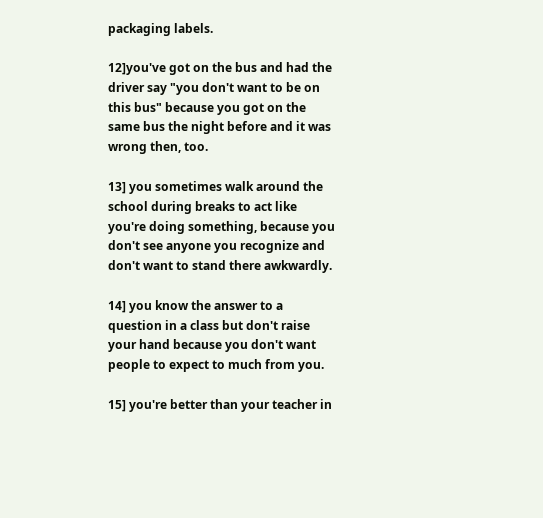packaging labels.

12]you've got on the bus and had the driver say "you don't want to be on this bus" because you got on the same bus the night before and it was wrong then, too.

13] you sometimes walk around the school during breaks to act like you're doing something, because you don't see anyone you recognize and don't want to stand there awkwardly.

14] you know the answer to a question in a class but don't raise your hand because you don't want people to expect to much from you.

15] you're better than your teacher in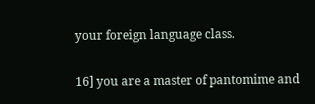your foreign language class.

16] you are a master of pantomime and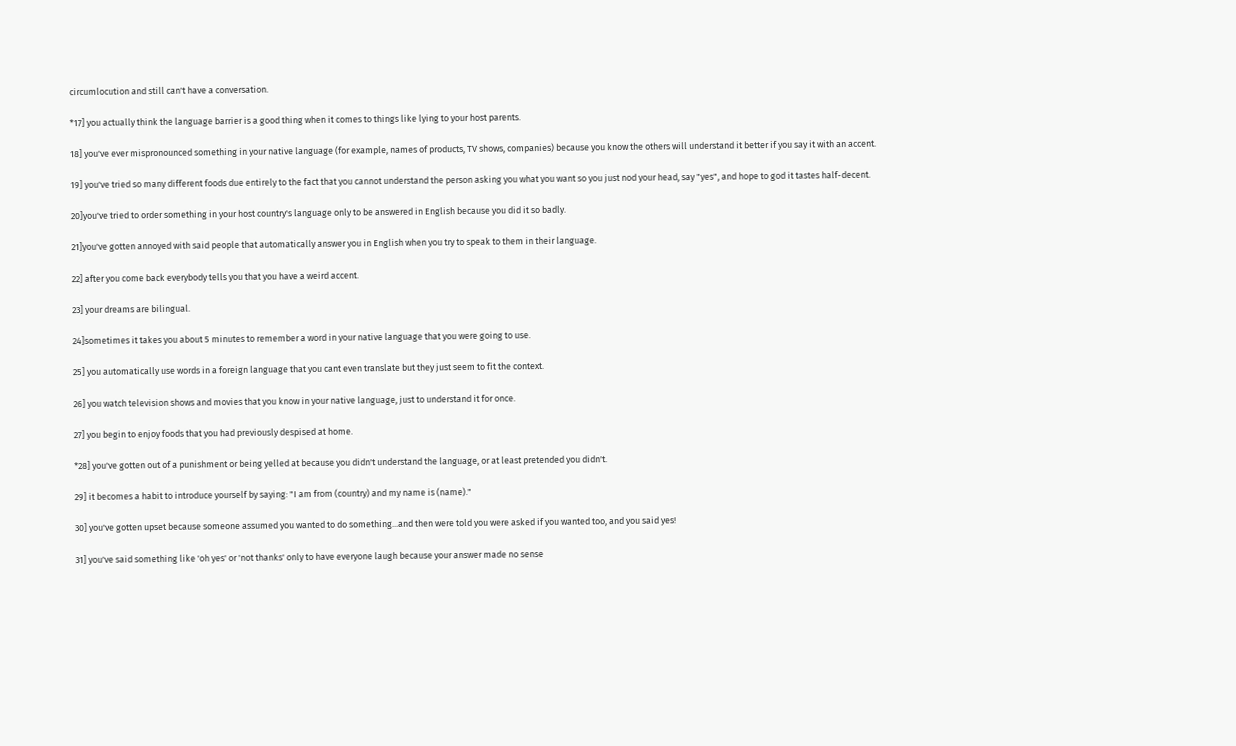circumlocution and still can't have a conversation.

*17] you actually think the language barrier is a good thing when it comes to things like lying to your host parents.

18] you've ever mispronounced something in your native language (for example, names of products, TV shows, companies) because you know the others will understand it better if you say it with an accent.

19] you've tried so many different foods due entirely to the fact that you cannot understand the person asking you what you want so you just nod your head, say "yes", and hope to god it tastes half-decent.

20]you've tried to order something in your host country's language only to be answered in English because you did it so badly.

21]you've gotten annoyed with said people that automatically answer you in English when you try to speak to them in their language.

22] after you come back everybody tells you that you have a weird accent.

23] your dreams are bilingual.

24]sometimes it takes you about 5 minutes to remember a word in your native language that you were going to use.

25] you automatically use words in a foreign language that you cant even translate but they just seem to fit the context.

26] you watch television shows and movies that you know in your native language, just to understand it for once.

27] you begin to enjoy foods that you had previously despised at home.

*28] you've gotten out of a punishment or being yelled at because you didn't understand the language, or at least pretended you didn't.

29] it becomes a habit to introduce yourself by saying: "I am from (country) and my name is (name)."

30] you've gotten upset because someone assumed you wanted to do something...and then were told you were asked if you wanted too, and you said yes!

31] you've said something like 'oh yes' or 'not thanks' only to have everyone laugh because your answer made no sense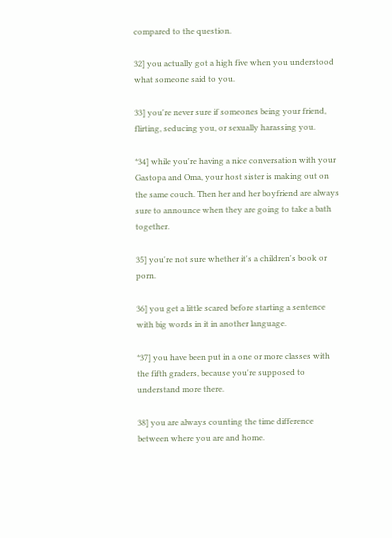compared to the question.

32] you actually got a high five when you understood what someone said to you.

33] you're never sure if someones being your friend, flirting, seducing you, or sexually harassing you.

*34] while you're having a nice conversation with your Gastopa and Oma, your host sister is making out on the same couch. Then her and her boyfriend are always sure to announce when they are going to take a bath together.

35] you're not sure whether it's a children's book or porn.

36] you get a little scared before starting a sentence with big words in it in another language.

*37] you have been put in a one or more classes with the fifth graders, because you're supposed to understand more there.

38] you are always counting the time difference between where you are and home.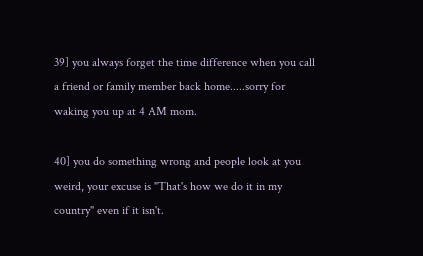39] you always forget the time difference when you call a friend or family member back home.....sorry for waking you up at 4 AM mom.

40] you do something wrong and people look at you weird, your excuse is "That's how we do it in my country" even if it isn't.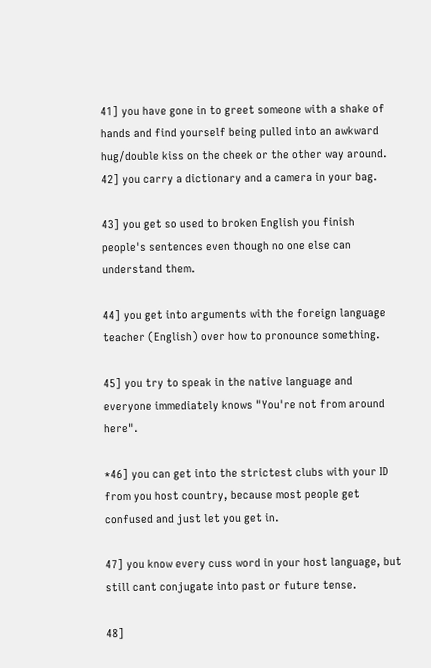41] you have gone in to greet someone with a shake of hands and find yourself being pulled into an awkward hug/double kiss on the cheek or the other way around.
42] you carry a dictionary and a camera in your bag.

43] you get so used to broken English you finish people's sentences even though no one else can understand them.

44] you get into arguments with the foreign language teacher (English) over how to pronounce something.

45] you try to speak in the native language and everyone immediately knows "You're not from around here".

*46] you can get into the strictest clubs with your ID from you host country, because most people get confused and just let you get in.

47] you know every cuss word in your host language, but still cant conjugate into past or future tense.

48]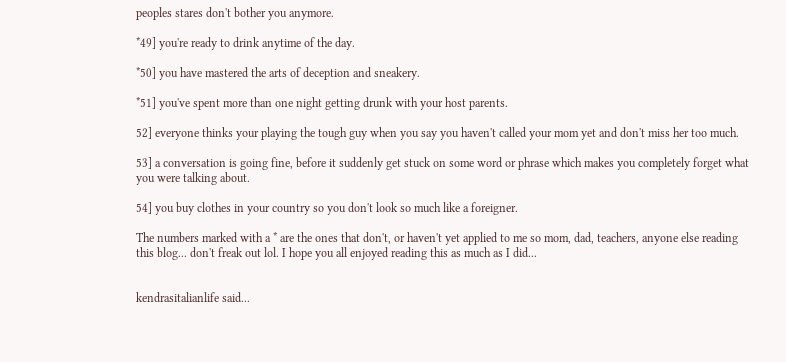peoples stares don't bother you anymore.

*49] you're ready to drink anytime of the day.

*50] you have mastered the arts of deception and sneakery.

*51] you've spent more than one night getting drunk with your host parents.

52] everyone thinks your playing the tough guy when you say you haven't called your mom yet and don't miss her too much.

53] a conversation is going fine, before it suddenly get stuck on some word or phrase which makes you completely forget what you were talking about.

54] you buy clothes in your country so you don't look so much like a foreigner.

The numbers marked with a * are the ones that don't, or haven't yet applied to me so mom, dad, teachers, anyone else reading this blog... don't freak out lol. I hope you all enjoyed reading this as much as I did...


kendrasitalianlife said...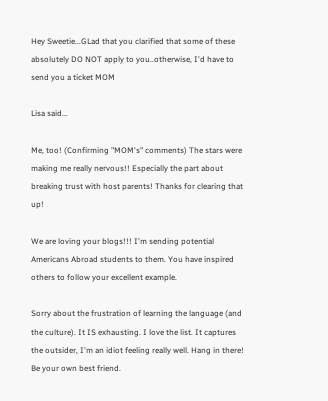Hey Sweetie...GLad that you clarified that some of these absolutely DO NOT apply to you..otherwise, I'd have to send you a ticket MOM

Lisa said...

Me, too! (Confirming "MOM's" comments) The stars were making me really nervous!! Especially the part about breaking trust with host parents! Thanks for clearing that up!

We are loving your blogs!!! I'm sending potential Americans Abroad students to them. You have inspired others to follow your excellent example.

Sorry about the frustration of learning the language (and the culture). It IS exhausting. I love the list. It captures the outsider, I'm an idiot feeling really well. Hang in there! Be your own best friend.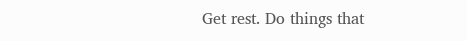Get rest. Do things that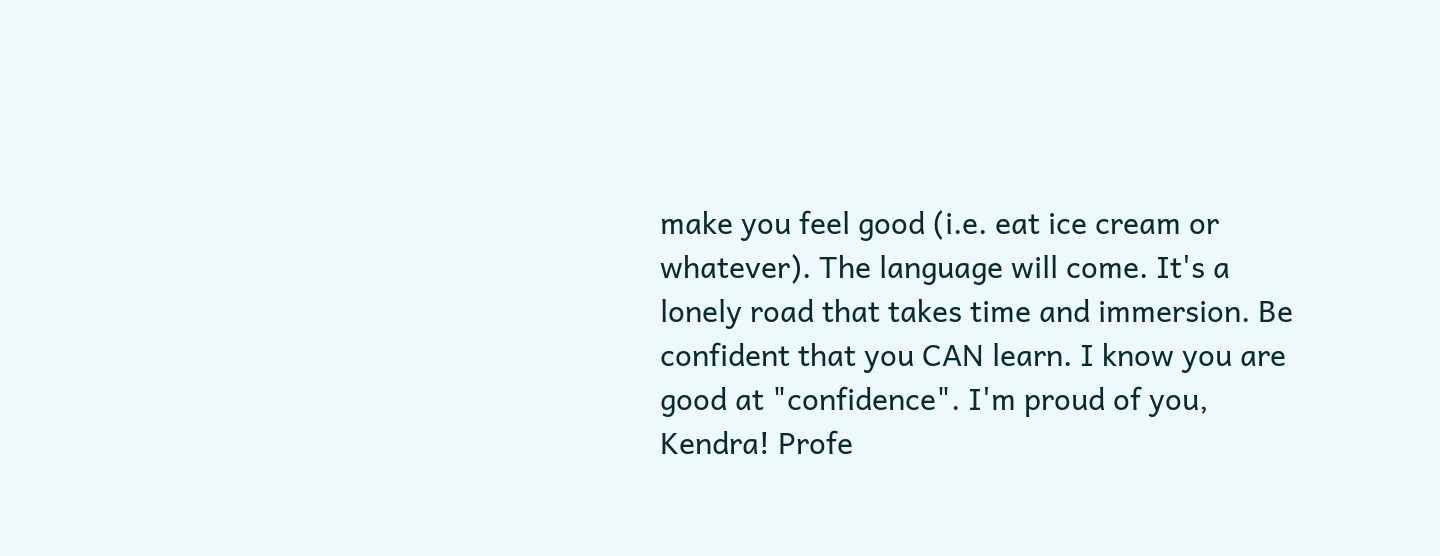make you feel good (i.e. eat ice cream or whatever). The language will come. It's a lonely road that takes time and immersion. Be confident that you CAN learn. I know you are good at "confidence". I'm proud of you, Kendra! Profe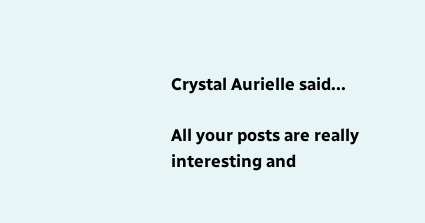Crystal Aurielle said...

All your posts are really interesting and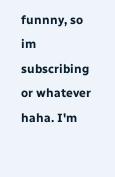funnny, so im subscribing or whatever haha. I'm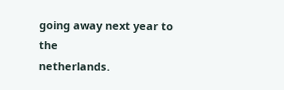going away next year to the
netherlands.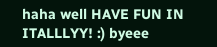haha well HAVE FUN IN ITALLLYY! :) byeee